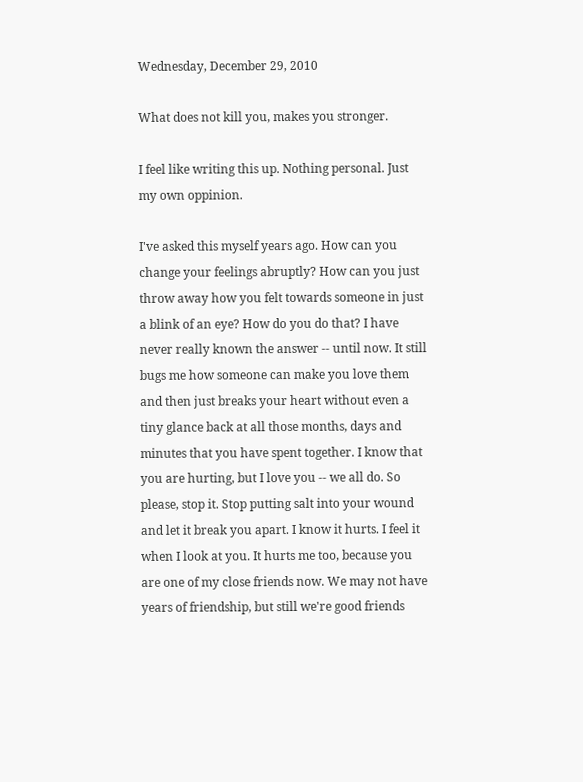Wednesday, December 29, 2010

What does not kill you, makes you stronger.

I feel like writing this up. Nothing personal. Just my own oppinion.

I've asked this myself years ago. How can you change your feelings abruptly? How can you just throw away how you felt towards someone in just a blink of an eye? How do you do that? I have never really known the answer -- until now. It still bugs me how someone can make you love them and then just breaks your heart without even a tiny glance back at all those months, days and minutes that you have spent together. I know that you are hurting, but I love you -- we all do. So please, stop it. Stop putting salt into your wound and let it break you apart. I know it hurts. I feel it when I look at you. It hurts me too, because you are one of my close friends now. We may not have years of friendship, but still we're good friends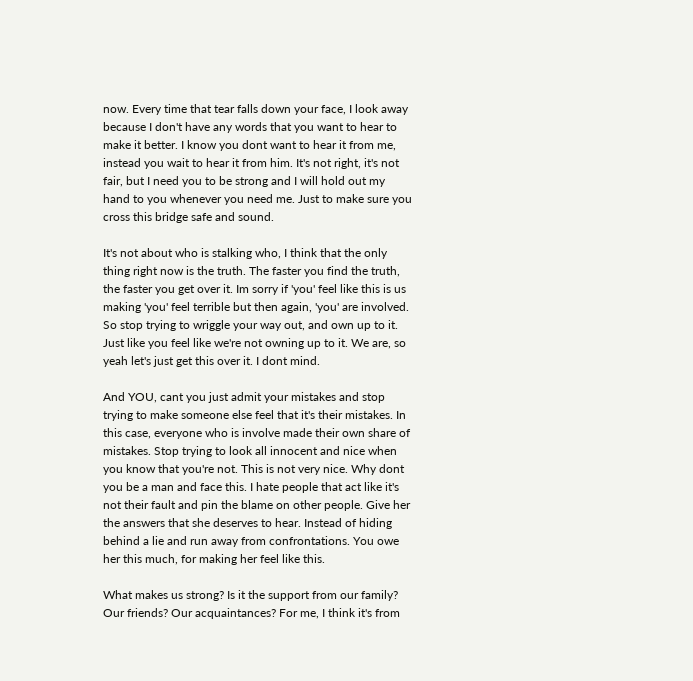now. Every time that tear falls down your face, I look away because I don't have any words that you want to hear to make it better. I know you dont want to hear it from me, instead you wait to hear it from him. It's not right, it's not fair, but I need you to be strong and I will hold out my hand to you whenever you need me. Just to make sure you cross this bridge safe and sound.

It's not about who is stalking who, I think that the only thing right now is the truth. The faster you find the truth, the faster you get over it. Im sorry if 'you' feel like this is us making 'you' feel terrible but then again, 'you' are involved. So stop trying to wriggle your way out, and own up to it. Just like you feel like we're not owning up to it. We are, so yeah let's just get this over it. I dont mind.

And YOU, cant you just admit your mistakes and stop trying to make someone else feel that it's their mistakes. In this case, everyone who is involve made their own share of mistakes. Stop trying to look all innocent and nice when you know that you're not. This is not very nice. Why dont you be a man and face this. I hate people that act like it's not their fault and pin the blame on other people. Give her the answers that she deserves to hear. Instead of hiding behind a lie and run away from confrontations. You owe her this much, for making her feel like this.

What makes us strong? Is it the support from our family? Our friends? Our acquaintances? For me, I think it's from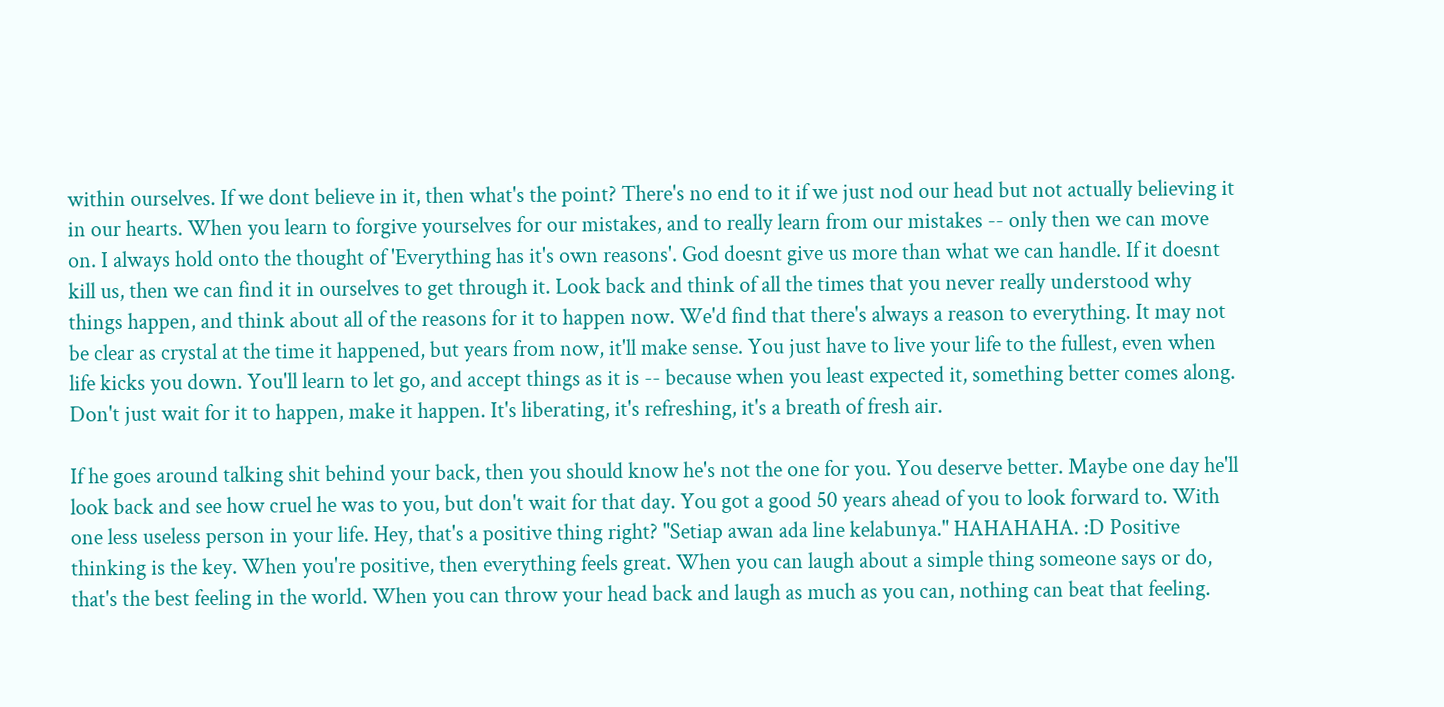within ourselves. If we dont believe in it, then what's the point? There's no end to it if we just nod our head but not actually believing it in our hearts. When you learn to forgive yourselves for our mistakes, and to really learn from our mistakes -- only then we can move on. I always hold onto the thought of 'Everything has it's own reasons'. God doesnt give us more than what we can handle. If it doesnt kill us, then we can find it in ourselves to get through it. Look back and think of all the times that you never really understood why things happen, and think about all of the reasons for it to happen now. We'd find that there's always a reason to everything. It may not be clear as crystal at the time it happened, but years from now, it'll make sense. You just have to live your life to the fullest, even when life kicks you down. You'll learn to let go, and accept things as it is -- because when you least expected it, something better comes along. Don't just wait for it to happen, make it happen. It's liberating, it's refreshing, it's a breath of fresh air.

If he goes around talking shit behind your back, then you should know he's not the one for you. You deserve better. Maybe one day he'll look back and see how cruel he was to you, but don't wait for that day. You got a good 50 years ahead of you to look forward to. With one less useless person in your life. Hey, that's a positive thing right? "Setiap awan ada line kelabunya." HAHAHAHA. :D Positive thinking is the key. When you're positive, then everything feels great. When you can laugh about a simple thing someone says or do, that's the best feeling in the world. When you can throw your head back and laugh as much as you can, nothing can beat that feeling.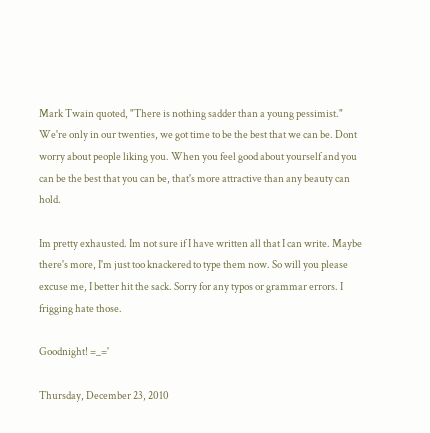Mark Twain quoted, "There is nothing sadder than a young pessimist." We're only in our twenties, we got time to be the best that we can be. Dont worry about people liking you. When you feel good about yourself and you can be the best that you can be, that's more attractive than any beauty can hold.

Im pretty exhausted. Im not sure if I have written all that I can write. Maybe there's more, I'm just too knackered to type them now. So will you please excuse me, I better hit the sack. Sorry for any typos or grammar errors. I frigging hate those.

Goodnight! =_='

Thursday, December 23, 2010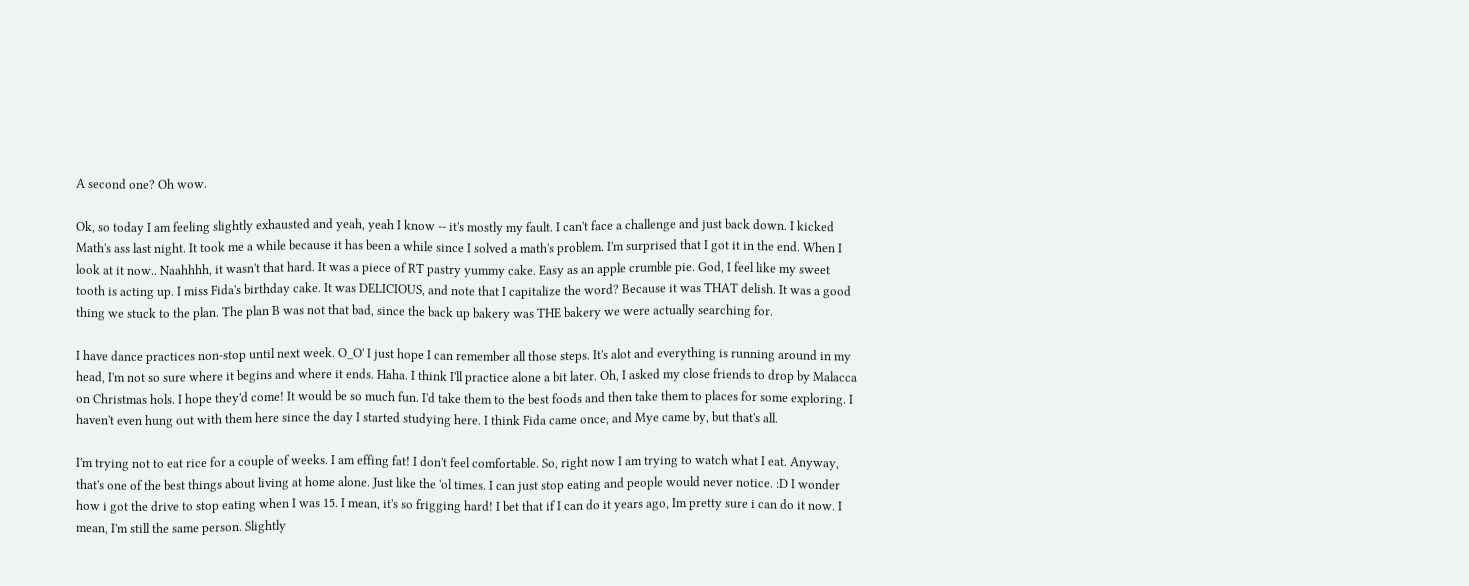A second one? Oh wow.

Ok, so today I am feeling slightly exhausted and yeah, yeah I know -- it's mostly my fault. I can't face a challenge and just back down. I kicked Math's ass last night. It took me a while because it has been a while since I solved a math's problem. I'm surprised that I got it in the end. When I look at it now.. Naahhhh, it wasn't that hard. It was a piece of RT pastry yummy cake. Easy as an apple crumble pie. God, I feel like my sweet tooth is acting up. I miss Fida's birthday cake. It was DELICIOUS, and note that I capitalize the word? Because it was THAT delish. It was a good thing we stuck to the plan. The plan B was not that bad, since the back up bakery was THE bakery we were actually searching for.

I have dance practices non-stop until next week. O_O' I just hope I can remember all those steps. It's alot and everything is running around in my head, I'm not so sure where it begins and where it ends. Haha. I think I'll practice alone a bit later. Oh, I asked my close friends to drop by Malacca on Christmas hols. I hope they'd come! It would be so much fun. I'd take them to the best foods and then take them to places for some exploring. I haven't even hung out with them here since the day I started studying here. I think Fida came once, and Mye came by, but that's all.

I'm trying not to eat rice for a couple of weeks. I am effing fat! I don't feel comfortable. So, right now I am trying to watch what I eat. Anyway, that's one of the best things about living at home alone. Just like the 'ol times. I can just stop eating and people would never notice. :D I wonder how i got the drive to stop eating when I was 15. I mean, it's so frigging hard! I bet that if I can do it years ago, Im pretty sure i can do it now. I mean, I'm still the same person. Slightly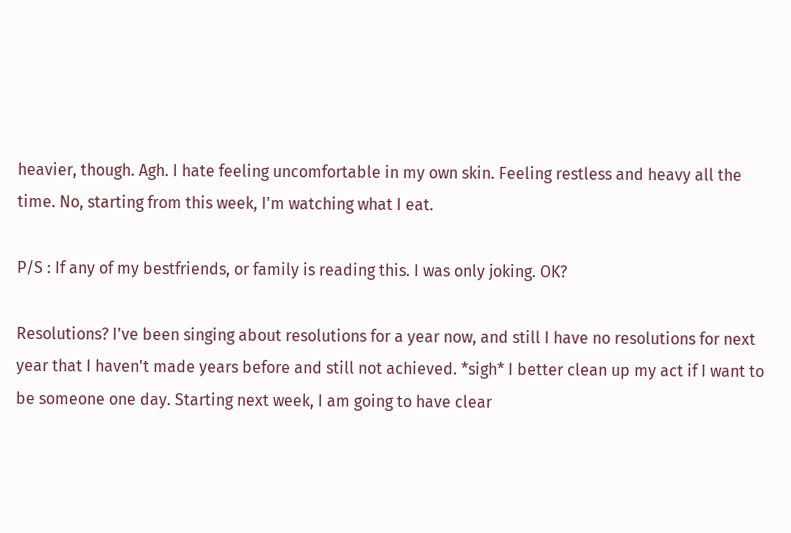heavier, though. Agh. I hate feeling uncomfortable in my own skin. Feeling restless and heavy all the time. No, starting from this week, I'm watching what I eat.

P/S : If any of my bestfriends, or family is reading this. I was only joking. OK?

Resolutions? I've been singing about resolutions for a year now, and still I have no resolutions for next year that I haven't made years before and still not achieved. *sigh* I better clean up my act if I want to be someone one day. Starting next week, I am going to have clear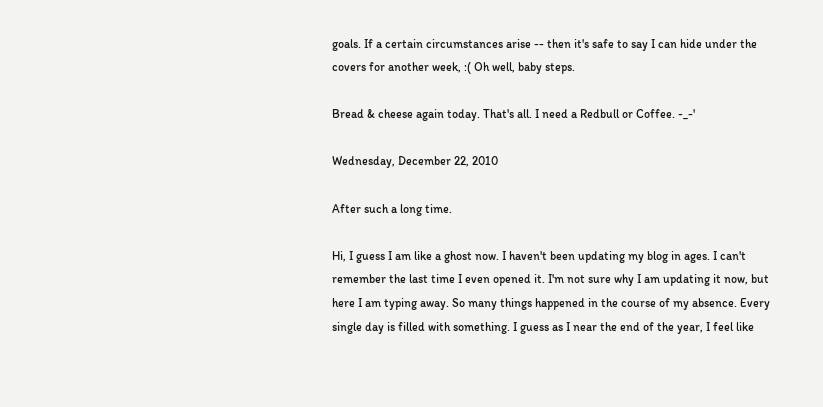goals. If a certain circumstances arise -- then it's safe to say I can hide under the covers for another week, :( Oh well, baby steps.

Bread & cheese again today. That's all. I need a Redbull or Coffee. -_-'

Wednesday, December 22, 2010

After such a long time.

Hi, I guess I am like a ghost now. I haven't been updating my blog in ages. I can't remember the last time I even opened it. I'm not sure why I am updating it now, but here I am typing away. So many things happened in the course of my absence. Every single day is filled with something. I guess as I near the end of the year, I feel like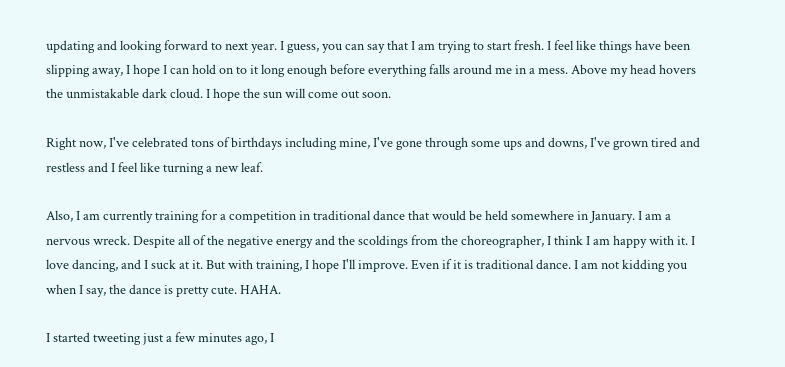updating and looking forward to next year. I guess, you can say that I am trying to start fresh. I feel like things have been slipping away, I hope I can hold on to it long enough before everything falls around me in a mess. Above my head hovers the unmistakable dark cloud. I hope the sun will come out soon.

Right now, I've celebrated tons of birthdays including mine, I've gone through some ups and downs, I've grown tired and restless and I feel like turning a new leaf.

Also, I am currently training for a competition in traditional dance that would be held somewhere in January. I am a nervous wreck. Despite all of the negative energy and the scoldings from the choreographer, I think I am happy with it. I love dancing, and I suck at it. But with training, I hope I'll improve. Even if it is traditional dance. I am not kidding you when I say, the dance is pretty cute. HAHA.

I started tweeting just a few minutes ago, I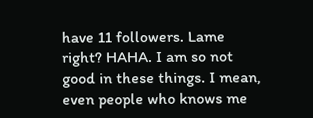have 11 followers. Lame right? HAHA. I am so not good in these things. I mean, even people who knows me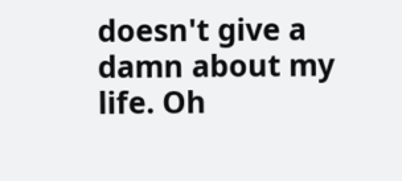doesn't give a damn about my life. Oh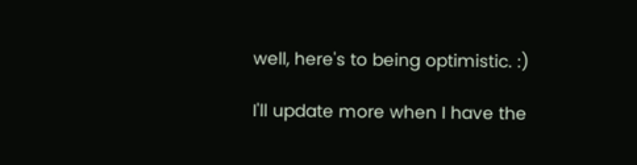well, here's to being optimistic. :)

I'll update more when I have the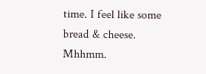time. I feel like some bread & cheese. Mhhmm.